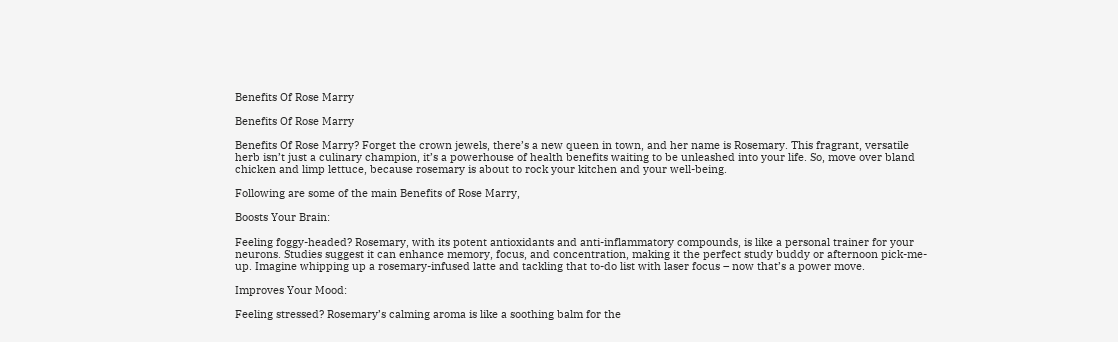Benefits Of Rose Marry

Benefits Of Rose Marry

Benefits Of Rose Marry? Forget the crown jewels, there’s a new queen in town, and her name is Rosemary. This fragrant, versatile herb isn’t just a culinary champion, it’s a powerhouse of health benefits waiting to be unleashed into your life. So, move over bland chicken and limp lettuce, because rosemary is about to rock your kitchen and your well-being.

Following are some of the main Benefits of Rose Marry,

Boosts Your Brain:

Feeling foggy-headed? Rosemary, with its potent antioxidants and anti-inflammatory compounds, is like a personal trainer for your neurons. Studies suggest it can enhance memory, focus, and concentration, making it the perfect study buddy or afternoon pick-me-up. Imagine whipping up a rosemary-infused latte and tackling that to-do list with laser focus – now that’s a power move.

Improves Your Mood:

Feeling stressed? Rosemary’s calming aroma is like a soothing balm for the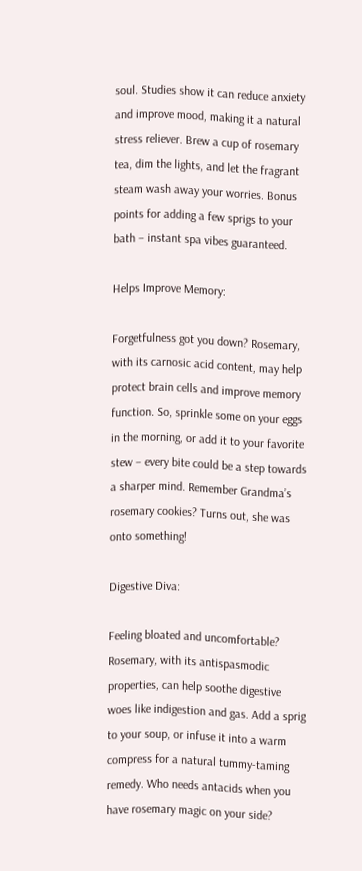soul. Studies show it can reduce anxiety and improve mood, making it a natural stress reliever. Brew a cup of rosemary tea, dim the lights, and let the fragrant steam wash away your worries. Bonus points for adding a few sprigs to your bath – instant spa vibes guaranteed.

Helps Improve Memory:

Forgetfulness got you down? Rosemary, with its carnosic acid content, may help protect brain cells and improve memory function. So, sprinkle some on your eggs in the morning, or add it to your favorite stew – every bite could be a step towards a sharper mind. Remember Grandma’s rosemary cookies? Turns out, she was onto something!

Digestive Diva:

Feeling bloated and uncomfortable? Rosemary, with its antispasmodic properties, can help soothe digestive woes like indigestion and gas. Add a sprig to your soup, or infuse it into a warm compress for a natural tummy-taming remedy. Who needs antacids when you have rosemary magic on your side?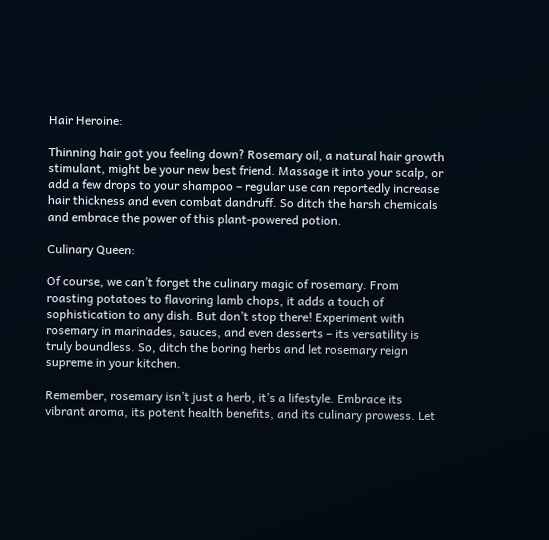Hair Heroine:

Thinning hair got you feeling down? Rosemary oil, a natural hair growth stimulant, might be your new best friend. Massage it into your scalp, or add a few drops to your shampoo – regular use can reportedly increase hair thickness and even combat dandruff. So ditch the harsh chemicals and embrace the power of this plant-powered potion.

Culinary Queen:

Of course, we can’t forget the culinary magic of rosemary. From roasting potatoes to flavoring lamb chops, it adds a touch of sophistication to any dish. But don’t stop there! Experiment with rosemary in marinades, sauces, and even desserts – its versatility is truly boundless. So, ditch the boring herbs and let rosemary reign supreme in your kitchen.

Remember, rosemary isn’t just a herb, it’s a lifestyle. Embrace its vibrant aroma, its potent health benefits, and its culinary prowess. Let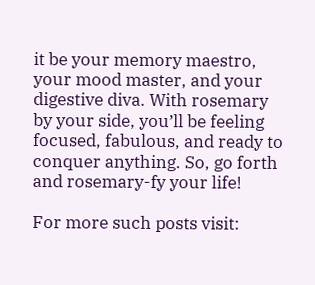it be your memory maestro, your mood master, and your digestive diva. With rosemary by your side, you’ll be feeling focused, fabulous, and ready to conquer anything. So, go forth and rosemary-fy your life!

For more such posts visit: